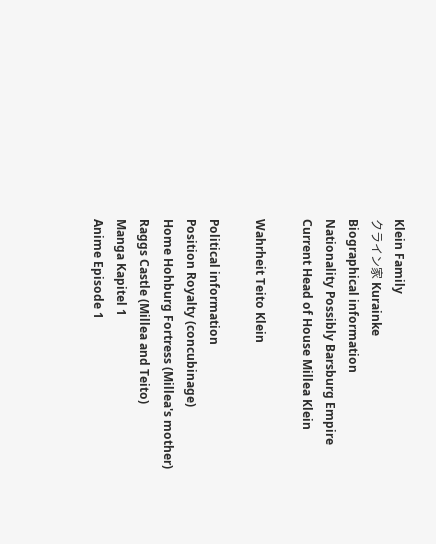Klein Family
クライン家 Kurainke
Biographical information
Nationality Possibly Barsburg Empire
Current Head of House Millea Klein

Wahrheit Teito Klein

Political information
Position Royalty (concubinage)
Home Hohburg Fortress (Millea's mother)
Raggs Castle (Millea and Teito)
Manga Kapitel 1
Anime Episode 1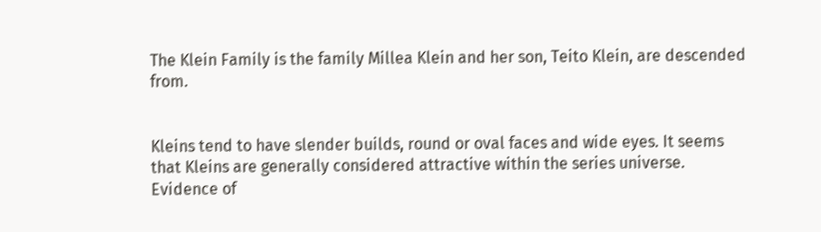The Klein Family is the family Millea Klein and her son, Teito Klein, are descended from.


Kleins tend to have slender builds, round or oval faces and wide eyes. It seems that Kleins are generally considered attractive within the series universe. Evidence of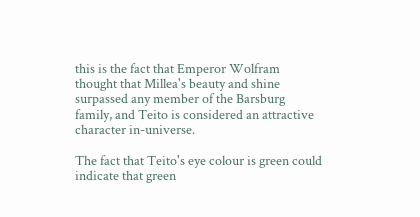this is the fact that Emperor Wolfram thought that Millea's beauty and shine surpassed any member of the Barsburg family, and Teito is considered an attractive character in-universe.

The fact that Teito's eye colour is green could indicate that green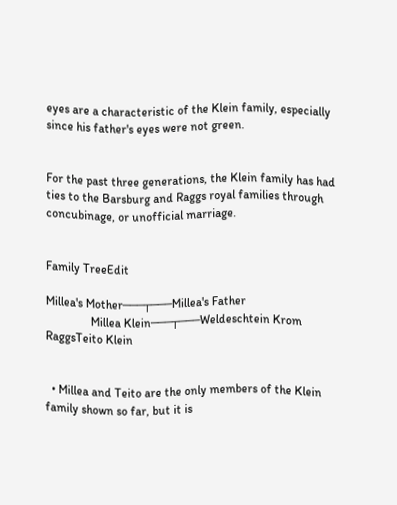eyes are a characteristic of the Klein family, especially since his father's eyes were not green.


For the past three generations, the Klein family has had ties to the Barsburg and Raggs royal families through concubinage, or unofficial marriage.


Family TreeEdit

Millea's Mother───┬───Millea's Father
               Millea Klein───┬───Weldeschtein Krom RaggsTeito Klein


  • Millea and Teito are the only members of the Klein family shown so far, but it is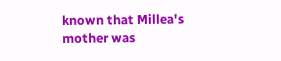known that Millea's mother was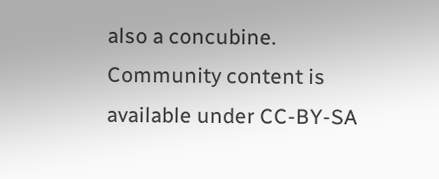also a concubine.
Community content is available under CC-BY-SA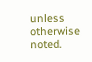unless otherwise noted.